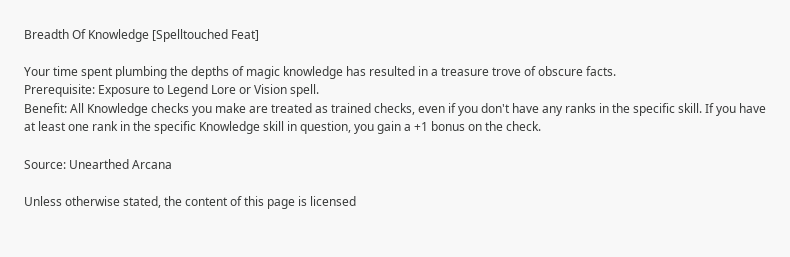Breadth Of Knowledge [Spelltouched Feat]

Your time spent plumbing the depths of magic knowledge has resulted in a treasure trove of obscure facts.
Prerequisite: Exposure to Legend Lore or Vision spell.
Benefit: All Knowledge checks you make are treated as trained checks, even if you don't have any ranks in the specific skill. If you have at least one rank in the specific Knowledge skill in question, you gain a +1 bonus on the check.

Source: Unearthed Arcana

Unless otherwise stated, the content of this page is licensed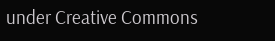under Creative Commons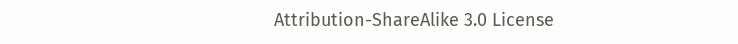Attribution-ShareAlike 3.0 License